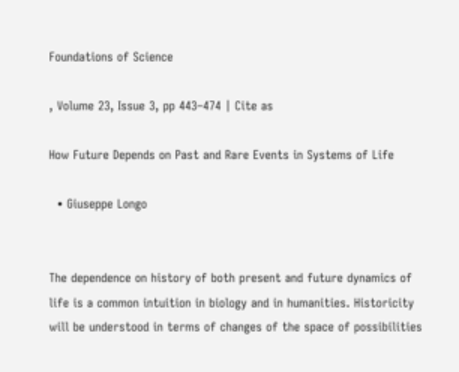Foundations of Science

, Volume 23, Issue 3, pp 443–474 | Cite as

How Future Depends on Past and Rare Events in Systems of Life

  • Giuseppe Longo


The dependence on history of both present and future dynamics of life is a common intuition in biology and in humanities. Historicity will be understood in terms of changes of the space of possibilities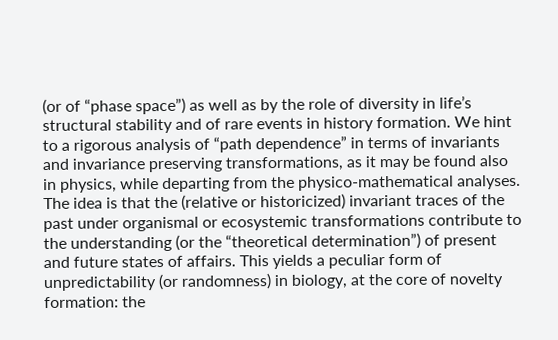(or of “phase space”) as well as by the role of diversity in life’s structural stability and of rare events in history formation. We hint to a rigorous analysis of “path dependence” in terms of invariants and invariance preserving transformations, as it may be found also in physics, while departing from the physico-mathematical analyses. The idea is that the (relative or historicized) invariant traces of the past under organismal or ecosystemic transformations contribute to the understanding (or the “theoretical determination”) of present and future states of affairs. This yields a peculiar form of unpredictability (or randomness) in biology, at the core of novelty formation: the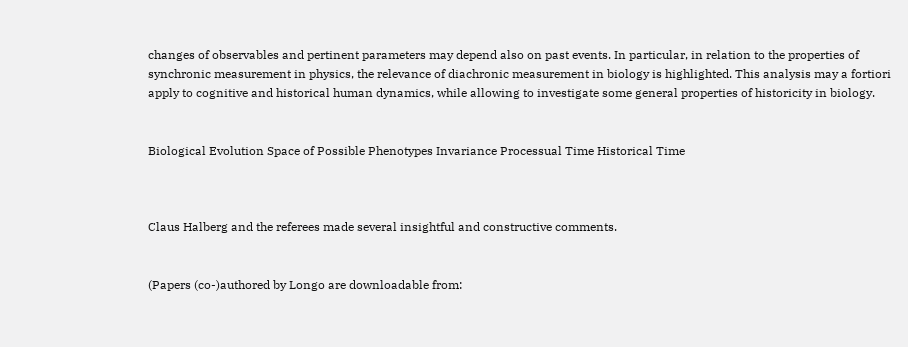changes of observables and pertinent parameters may depend also on past events. In particular, in relation to the properties of synchronic measurement in physics, the relevance of diachronic measurement in biology is highlighted. This analysis may a fortiori apply to cognitive and historical human dynamics, while allowing to investigate some general properties of historicity in biology.


Biological Evolution Space of Possible Phenotypes Invariance Processual Time Historical Time



Claus Halberg and the referees made several insightful and constructive comments.


(Papers (co-)authored by Longo are downloadable from: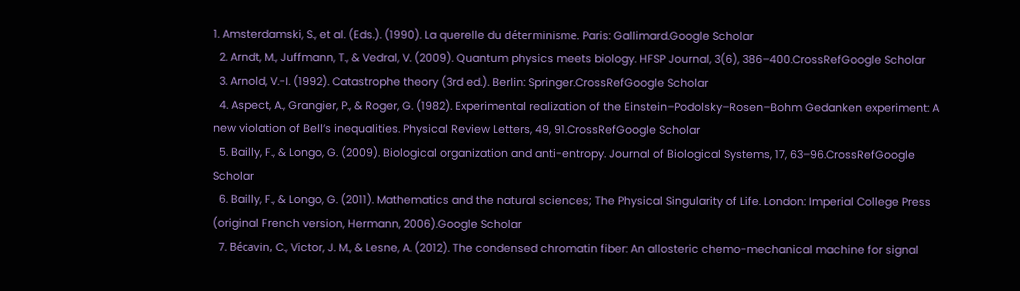1. Amsterdamski, S., et al. (Eds.). (1990). La querelle du déterminisme. Paris: Gallimard.Google Scholar
  2. Arndt, M., Juffmann, T., & Vedral, V. (2009). Quantum physics meets biology. HFSP Journal, 3(6), 386–400.CrossRefGoogle Scholar
  3. Arnold, V.-I. (1992). Catastrophe theory (3rd ed.). Berlin: Springer.CrossRefGoogle Scholar
  4. Aspect, A., Grangier, P., & Roger, G. (1982). Experimental realization of the Einstein–Podolsky–Rosen–Bohm Gedanken experiment: A new violation of Bell’s inequalities. Physical Review Letters, 49, 91.CrossRefGoogle Scholar
  5. Bailly, F., & Longo, G. (2009). Biological organization and anti-entropy. Journal of Biological Systems, 17, 63–96.CrossRefGoogle Scholar
  6. Bailly, F., & Longo, G. (2011). Mathematics and the natural sciences; The Physical Singularity of Life. London: Imperial College Press (original French version, Hermann, 2006).Google Scholar
  7. Bécavin, C., Victor, J. M., & Lesne, A. (2012). The condensed chromatin fiber: An allosteric chemo-mechanical machine for signal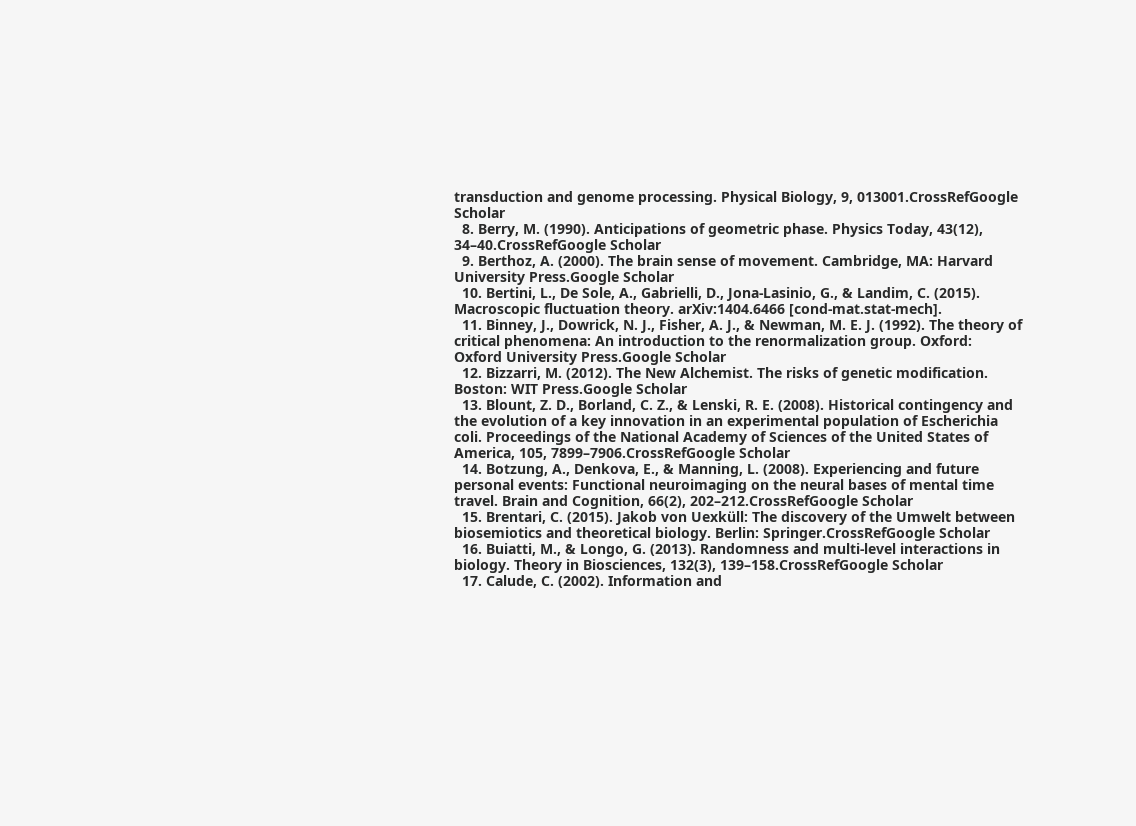transduction and genome processing. Physical Biology, 9, 013001.CrossRefGoogle Scholar
  8. Berry, M. (1990). Anticipations of geometric phase. Physics Today, 43(12), 34–40.CrossRefGoogle Scholar
  9. Berthoz, A. (2000). The brain sense of movement. Cambridge, MA: Harvard University Press.Google Scholar
  10. Bertini, L., De Sole, A., Gabrielli, D., Jona-Lasinio, G., & Landim, C. (2015). Macroscopic fluctuation theory. arXiv:1404.6466 [cond-mat.stat-mech].
  11. Binney, J., Dowrick, N. J., Fisher, A. J., & Newman, M. E. J. (1992). The theory of critical phenomena: An introduction to the renormalization group. Oxford: Oxford University Press.Google Scholar
  12. Bizzarri, M. (2012). The New Alchemist. The risks of genetic modification. Boston: WIT Press.Google Scholar
  13. Blount, Z. D., Borland, C. Z., & Lenski, R. E. (2008). Historical contingency and the evolution of a key innovation in an experimental population of Escherichia coli. Proceedings of the National Academy of Sciences of the United States of America, 105, 7899–7906.CrossRefGoogle Scholar
  14. Botzung, A., Denkova, E., & Manning, L. (2008). Experiencing and future personal events: Functional neuroimaging on the neural bases of mental time travel. Brain and Cognition, 66(2), 202–212.CrossRefGoogle Scholar
  15. Brentari, C. (2015). Jakob von Uexküll: The discovery of the Umwelt between biosemiotics and theoretical biology. Berlin: Springer.CrossRefGoogle Scholar
  16. Buiatti, M., & Longo, G. (2013). Randomness and multi-level interactions in biology. Theory in Biosciences, 132(3), 139–158.CrossRefGoogle Scholar
  17. Calude, C. (2002). Information and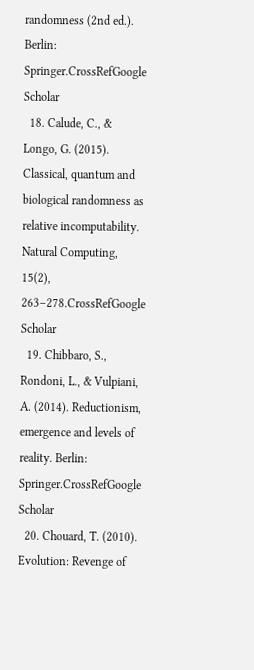randomness (2nd ed.). Berlin: Springer.CrossRefGoogle Scholar
  18. Calude, C., & Longo, G. (2015). Classical, quantum and biological randomness as relative incomputability. Natural Computing, 15(2), 263–278.CrossRefGoogle Scholar
  19. Chibbaro, S., Rondoni, L., & Vulpiani, A. (2014). Reductionism, emergence and levels of reality. Berlin: Springer.CrossRefGoogle Scholar
  20. Chouard, T. (2010). Evolution: Revenge of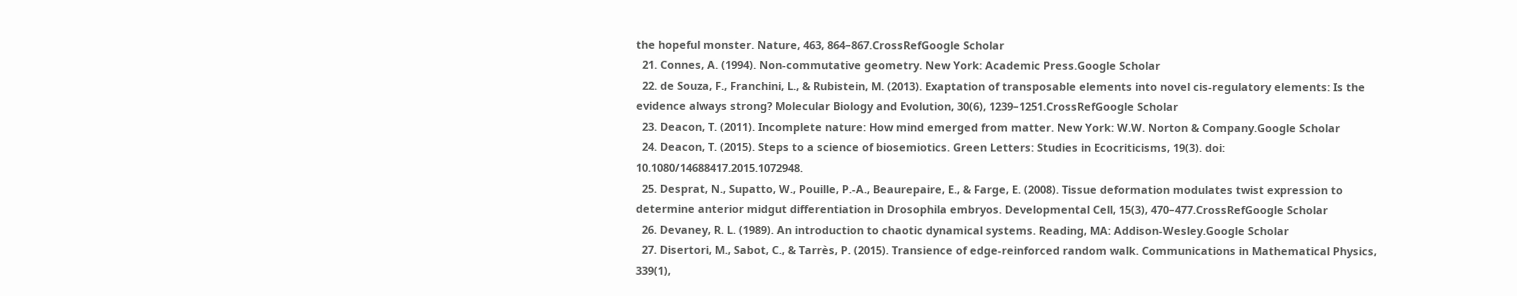the hopeful monster. Nature, 463, 864–867.CrossRefGoogle Scholar
  21. Connes, A. (1994). Non-commutative geometry. New York: Academic Press.Google Scholar
  22. de Souza, F., Franchini, L., & Rubistein, M. (2013). Exaptation of transposable elements into novel cis-regulatory elements: Is the evidence always strong? Molecular Biology and Evolution, 30(6), 1239–1251.CrossRefGoogle Scholar
  23. Deacon, T. (2011). Incomplete nature: How mind emerged from matter. New York: W.W. Norton & Company.Google Scholar
  24. Deacon, T. (2015). Steps to a science of biosemiotics. Green Letters: Studies in Ecocriticisms, 19(3). doi: 10.1080/14688417.2015.1072948.
  25. Desprat, N., Supatto, W., Pouille, P.-A., Beaurepaire, E., & Farge, E. (2008). Tissue deformation modulates twist expression to determine anterior midgut differentiation in Drosophila embryos. Developmental Cell, 15(3), 470–477.CrossRefGoogle Scholar
  26. Devaney, R. L. (1989). An introduction to chaotic dynamical systems. Reading, MA: Addison-Wesley.Google Scholar
  27. Disertori, M., Sabot, C., & Tarrès, P. (2015). Transience of edge-reinforced random walk. Communications in Mathematical Physics, 339(1),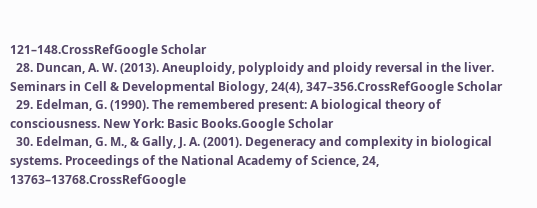121–148.CrossRefGoogle Scholar
  28. Duncan, A. W. (2013). Aneuploidy, polyploidy and ploidy reversal in the liver. Seminars in Cell & Developmental Biology, 24(4), 347–356.CrossRefGoogle Scholar
  29. Edelman, G. (1990). The remembered present: A biological theory of consciousness. New York: Basic Books.Google Scholar
  30. Edelman, G. M., & Gally, J. A. (2001). Degeneracy and complexity in biological systems. Proceedings of the National Academy of Science, 24, 13763–13768.CrossRefGoogle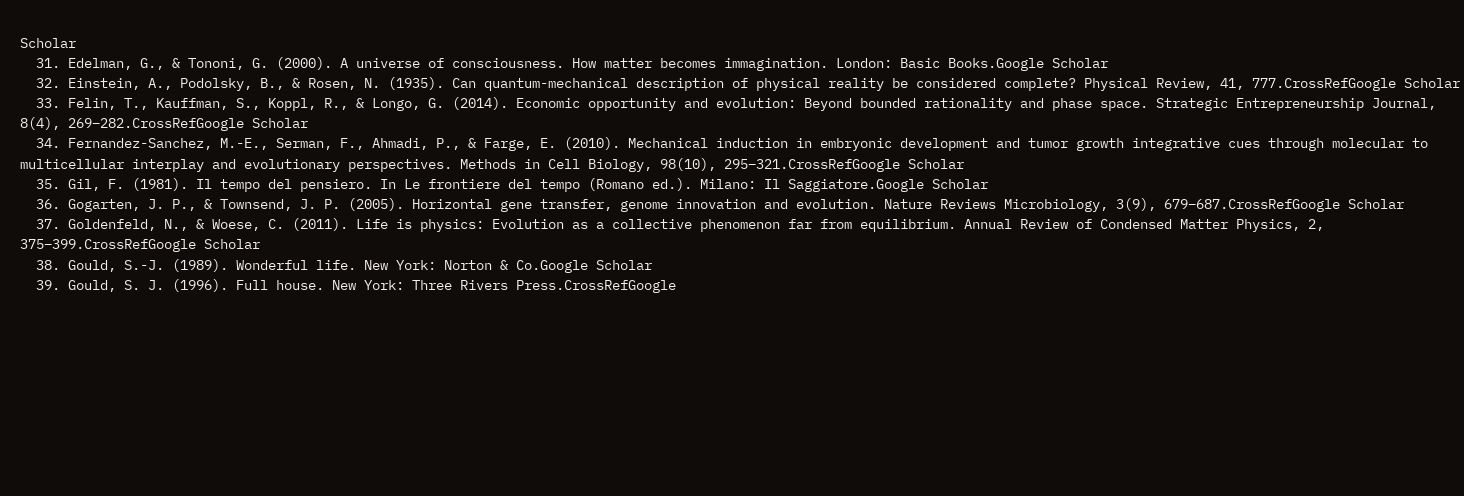Scholar
  31. Edelman, G., & Tononi, G. (2000). A universe of consciousness. How matter becomes immagination. London: Basic Books.Google Scholar
  32. Einstein, A., Podolsky, B., & Rosen, N. (1935). Can quantum-mechanical description of physical reality be considered complete? Physical Review, 41, 777.CrossRefGoogle Scholar
  33. Felin, T., Kauffman, S., Koppl, R., & Longo, G. (2014). Economic opportunity and evolution: Beyond bounded rationality and phase space. Strategic Entrepreneurship Journal, 8(4), 269–282.CrossRefGoogle Scholar
  34. Fernandez-Sanchez, M.-E., Serman, F., Ahmadi, P., & Farge, E. (2010). Mechanical induction in embryonic development and tumor growth integrative cues through molecular to multicellular interplay and evolutionary perspectives. Methods in Cell Biology, 98(10), 295–321.CrossRefGoogle Scholar
  35. Gil, F. (1981). Il tempo del pensiero. In Le frontiere del tempo (Romano ed.). Milano: Il Saggiatore.Google Scholar
  36. Gogarten, J. P., & Townsend, J. P. (2005). Horizontal gene transfer, genome innovation and evolution. Nature Reviews Microbiology, 3(9), 679–687.CrossRefGoogle Scholar
  37. Goldenfeld, N., & Woese, C. (2011). Life is physics: Evolution as a collective phenomenon far from equilibrium. Annual Review of Condensed Matter Physics, 2, 375–399.CrossRefGoogle Scholar
  38. Gould, S.-J. (1989). Wonderful life. New York: Norton & Co.Google Scholar
  39. Gould, S. J. (1996). Full house. New York: Three Rivers Press.CrossRefGoogle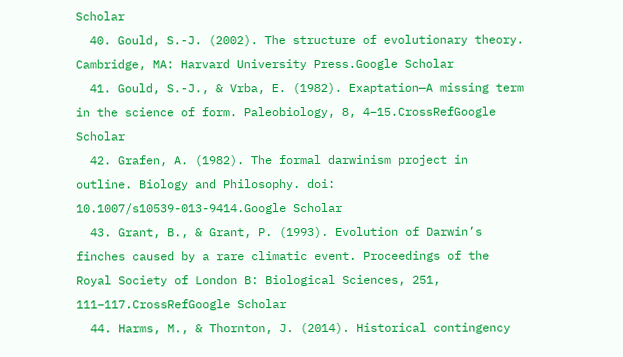Scholar
  40. Gould, S.-J. (2002). The structure of evolutionary theory. Cambridge, MA: Harvard University Press.Google Scholar
  41. Gould, S.-J., & Vrba, E. (1982). Exaptation—A missing term in the science of form. Paleobiology, 8, 4–15.CrossRefGoogle Scholar
  42. Grafen, A. (1982). The formal darwinism project in outline. Biology and Philosophy. doi: 10.1007/s10539-013-9414.Google Scholar
  43. Grant, B., & Grant, P. (1993). Evolution of Darwin’s finches caused by a rare climatic event. Proceedings of the Royal Society of London B: Biological Sciences, 251, 111–117.CrossRefGoogle Scholar
  44. Harms, M., & Thornton, J. (2014). Historical contingency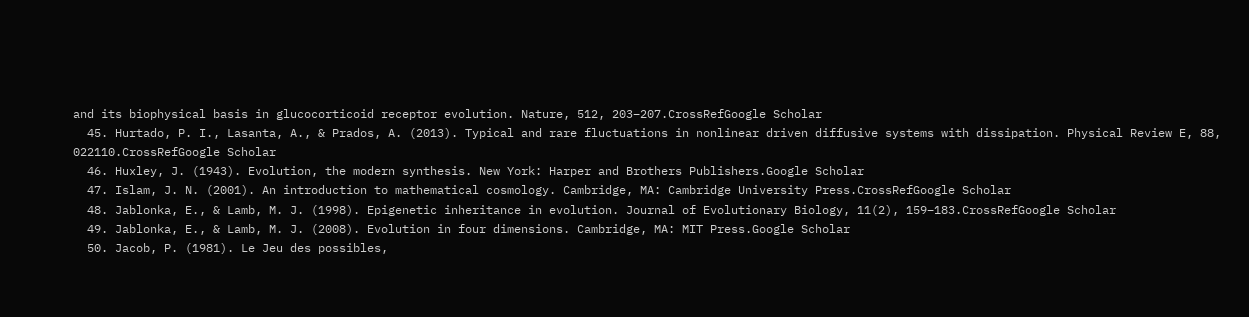and its biophysical basis in glucocorticoid receptor evolution. Nature, 512, 203–207.CrossRefGoogle Scholar
  45. Hurtado, P. I., Lasanta, A., & Prados, A. (2013). Typical and rare fluctuations in nonlinear driven diffusive systems with dissipation. Physical Review E, 88, 022110.CrossRefGoogle Scholar
  46. Huxley, J. (1943). Evolution, the modern synthesis. New York: Harper and Brothers Publishers.Google Scholar
  47. Islam, J. N. (2001). An introduction to mathematical cosmology. Cambridge, MA: Cambridge University Press.CrossRefGoogle Scholar
  48. Jablonka, E., & Lamb, M. J. (1998). Epigenetic inheritance in evolution. Journal of Evolutionary Biology, 11(2), 159–183.CrossRefGoogle Scholar
  49. Jablonka, E., & Lamb, M. J. (2008). Evolution in four dimensions. Cambridge, MA: MIT Press.Google Scholar
  50. Jacob, P. (1981). Le Jeu des possibles,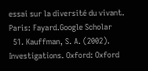essai sur la diversité du vivant. Paris: Fayard.Google Scholar
  51. Kauffman, S. A. (2002). Investigations. Oxford: Oxford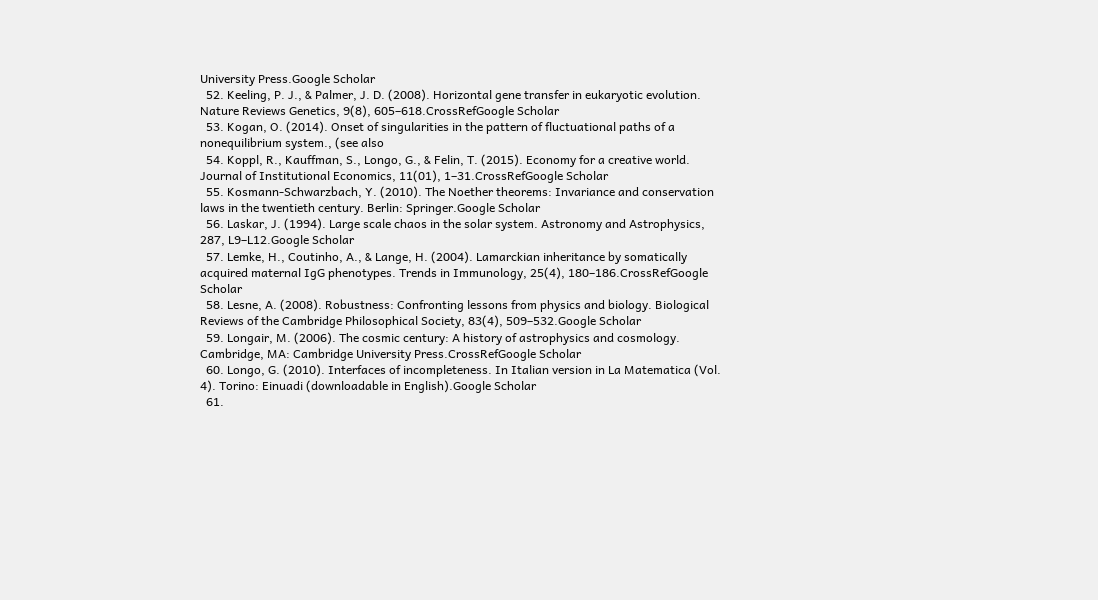University Press.Google Scholar
  52. Keeling, P. J., & Palmer, J. D. (2008). Horizontal gene transfer in eukaryotic evolution. Nature Reviews Genetics, 9(8), 605–618.CrossRefGoogle Scholar
  53. Kogan, O. (2014). Onset of singularities in the pattern of fluctuational paths of a nonequilibrium system., (see also
  54. Koppl, R., Kauffman, S., Longo, G., & Felin, T. (2015). Economy for a creative world. Journal of Institutional Economics, 11(01), 1–31.CrossRefGoogle Scholar
  55. Kosmann-Schwarzbach, Y. (2010). The Noether theorems: Invariance and conservation laws in the twentieth century. Berlin: Springer.Google Scholar
  56. Laskar, J. (1994). Large scale chaos in the solar system. Astronomy and Astrophysics, 287, L9–L12.Google Scholar
  57. Lemke, H., Coutinho, A., & Lange, H. (2004). Lamarckian inheritance by somatically acquired maternal IgG phenotypes. Trends in Immunology, 25(4), 180–186.CrossRefGoogle Scholar
  58. Lesne, A. (2008). Robustness: Confronting lessons from physics and biology. Biological Reviews of the Cambridge Philosophical Society, 83(4), 509–532.Google Scholar
  59. Longair, M. (2006). The cosmic century: A history of astrophysics and cosmology. Cambridge, MA: Cambridge University Press.CrossRefGoogle Scholar
  60. Longo, G. (2010). Interfaces of incompleteness. In Italian version in La Matematica (Vol. 4). Torino: Einuadi (downloadable in English).Google Scholar
  61.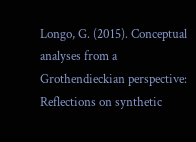Longo, G. (2015). Conceptual analyses from a Grothendieckian perspective: Reflections on synthetic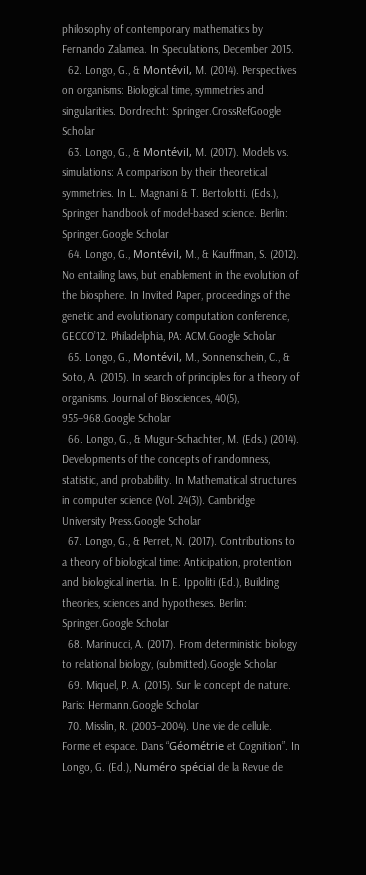philosophy of contemporary mathematics by Fernando Zalamea. In Speculations, December 2015.
  62. Longo, G., & Montévil, M. (2014). Perspectives on organisms: Biological time, symmetries and singularities. Dordrecht: Springer.CrossRefGoogle Scholar
  63. Longo, G., & Montévil, M. (2017). Models vs. simulations: A comparison by their theoretical symmetries. In L. Magnani & T. Bertolotti. (Eds.), Springer handbook of model-based science. Berlin: Springer.Google Scholar
  64. Longo, G., Montévil, M., & Kauffman, S. (2012). No entailing laws, but enablement in the evolution of the biosphere. In Invited Paper, proceedings of the genetic and evolutionary computation conference, GECCO’12. Philadelphia, PA: ACM.Google Scholar
  65. Longo, G., Montévil, M., Sonnenschein, C., & Soto, A. (2015). In search of principles for a theory of organisms. Journal of Biosciences, 40(5), 955–968.Google Scholar
  66. Longo, G., & Mugur-Schachter, M. (Eds.) (2014). Developments of the concepts of randomness, statistic, and probability. In Mathematical structures in computer science (Vol. 24(3)). Cambridge University Press.Google Scholar
  67. Longo, G., & Perret, N. (2017). Contributions to a theory of biological time: Anticipation, protention and biological inertia. In E. Ippoliti (Ed.), Building theories, sciences and hypotheses. Berlin: Springer.Google Scholar
  68. Marinucci, A. (2017). From deterministic biology to relational biology, (submitted).Google Scholar
  69. Miquel, P. A. (2015). Sur le concept de nature. Paris: Hermann.Google Scholar
  70. Misslin, R. (2003–2004). Une vie de cellule. Forme et espace. Dans “Géométrie et Cognition”. In Longo, G. (Ed.), Numéro spécial de la Revue de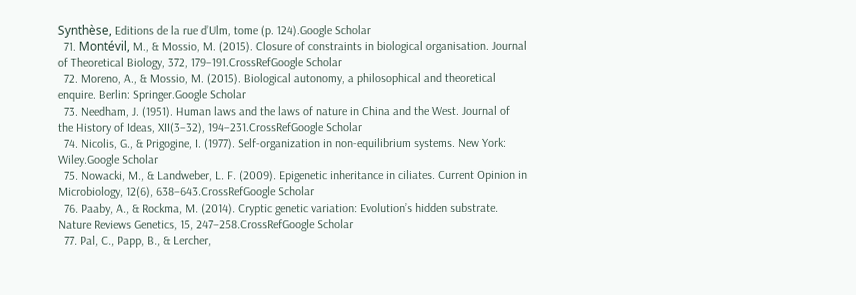Synthèse, Editions de la rue d’Ulm, tome (p. 124).Google Scholar
  71. Montévil, M., & Mossio, M. (2015). Closure of constraints in biological organisation. Journal of Theoretical Biology, 372, 179–191.CrossRefGoogle Scholar
  72. Moreno, A., & Mossio, M. (2015). Biological autonomy, a philosophical and theoretical enquire. Berlin: Springer.Google Scholar
  73. Needham, J. (1951). Human laws and the laws of nature in China and the West. Journal of the History of Ideas, XII(3–32), 194–231.CrossRefGoogle Scholar
  74. Nicolis, G., & Prigogine, I. (1977). Self-organization in non-equilibrium systems. New York: Wiley.Google Scholar
  75. Nowacki, M., & Landweber, L. F. (2009). Epigenetic inheritance in ciliates. Current Opinion in Microbiology, 12(6), 638–643.CrossRefGoogle Scholar
  76. Paaby, A., & Rockma, M. (2014). Cryptic genetic variation: Evolution’s hidden substrate. Nature Reviews Genetics, 15, 247–258.CrossRefGoogle Scholar
  77. Pal, C., Papp, B., & Lercher,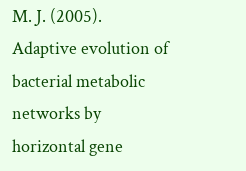M. J. (2005). Adaptive evolution of bacterial metabolic networks by horizontal gene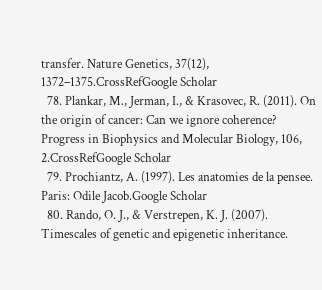transfer. Nature Genetics, 37(12), 1372–1375.CrossRefGoogle Scholar
  78. Plankar, M., Jerman, I., & Krasovec, R. (2011). On the origin of cancer: Can we ignore coherence? Progress in Biophysics and Molecular Biology, 106, 2.CrossRefGoogle Scholar
  79. Prochiantz, A. (1997). Les anatomies de la pensee. Paris: Odile Jacob.Google Scholar
  80. Rando, O. J., & Verstrepen, K. J. (2007). Timescales of genetic and epigenetic inheritance.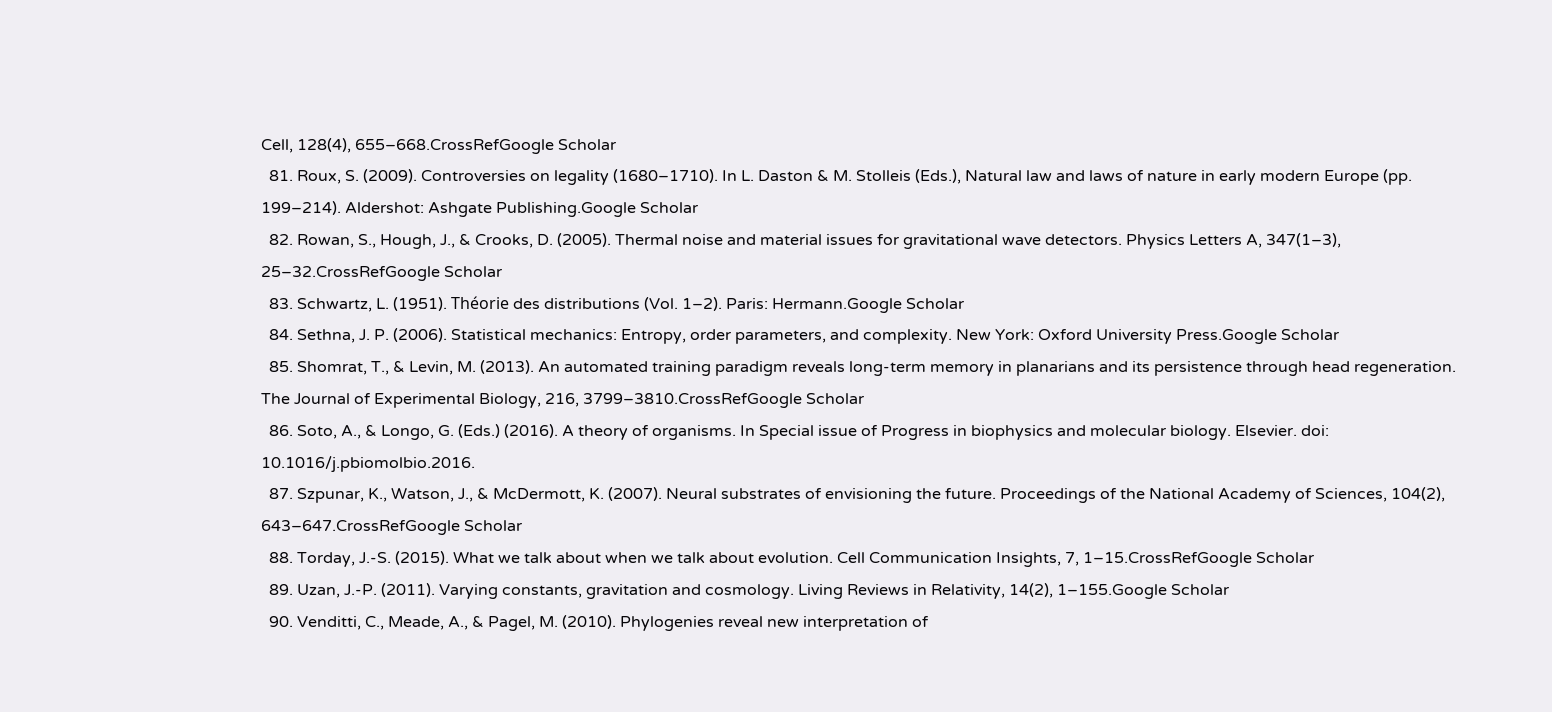Cell, 128(4), 655–668.CrossRefGoogle Scholar
  81. Roux, S. (2009). Controversies on legality (1680–1710). In L. Daston & M. Stolleis (Eds.), Natural law and laws of nature in early modern Europe (pp. 199–214). Aldershot: Ashgate Publishing.Google Scholar
  82. Rowan, S., Hough, J., & Crooks, D. (2005). Thermal noise and material issues for gravitational wave detectors. Physics Letters A, 347(1–3), 25–32.CrossRefGoogle Scholar
  83. Schwartz, L. (1951). Théorie des distributions (Vol. 1–2). Paris: Hermann.Google Scholar
  84. Sethna, J. P. (2006). Statistical mechanics: Entropy, order parameters, and complexity. New York: Oxford University Press.Google Scholar
  85. Shomrat, T., & Levin, M. (2013). An automated training paradigm reveals long-term memory in planarians and its persistence through head regeneration. The Journal of Experimental Biology, 216, 3799–3810.CrossRefGoogle Scholar
  86. Soto, A., & Longo, G. (Eds.) (2016). A theory of organisms. In Special issue of Progress in biophysics and molecular biology. Elsevier. doi: 10.1016/j.pbiomolbio.2016.
  87. Szpunar, K., Watson, J., & McDermott, K. (2007). Neural substrates of envisioning the future. Proceedings of the National Academy of Sciences, 104(2), 643–647.CrossRefGoogle Scholar
  88. Torday, J.-S. (2015). What we talk about when we talk about evolution. Cell Communication Insights, 7, 1–15.CrossRefGoogle Scholar
  89. Uzan, J.-P. (2011). Varying constants, gravitation and cosmology. Living Reviews in Relativity, 14(2), 1–155.Google Scholar
  90. Venditti, C., Meade, A., & Pagel, M. (2010). Phylogenies reveal new interpretation of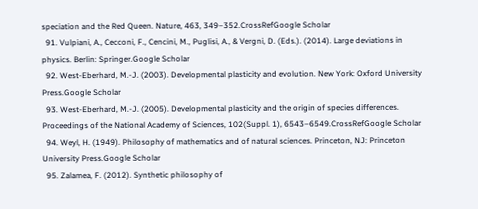speciation and the Red Queen. Nature, 463, 349–352.CrossRefGoogle Scholar
  91. Vulpiani, A., Cecconi, F., Cencini, M., Puglisi, A., & Vergni, D. (Eds.). (2014). Large deviations in physics. Berlin: Springer.Google Scholar
  92. West-Eberhard, M.-J. (2003). Developmental plasticity and evolution. New York: Oxford University Press.Google Scholar
  93. West-Eberhard, M.-J. (2005). Developmental plasticity and the origin of species differences. Proceedings of the National Academy of Sciences, 102(Suppl. 1), 6543–6549.CrossRefGoogle Scholar
  94. Weyl, H. (1949). Philosophy of mathematics and of natural sciences. Princeton, NJ: Princeton University Press.Google Scholar
  95. Zalamea, F. (2012). Synthetic philosophy of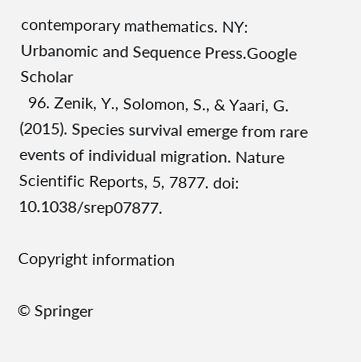contemporary mathematics. NY: Urbanomic and Sequence Press.Google Scholar
  96. Zenik, Y., Solomon, S., & Yaari, G. (2015). Species survival emerge from rare events of individual migration. Nature Scientific Reports, 5, 7877. doi: 10.1038/srep07877.

Copyright information

© Springer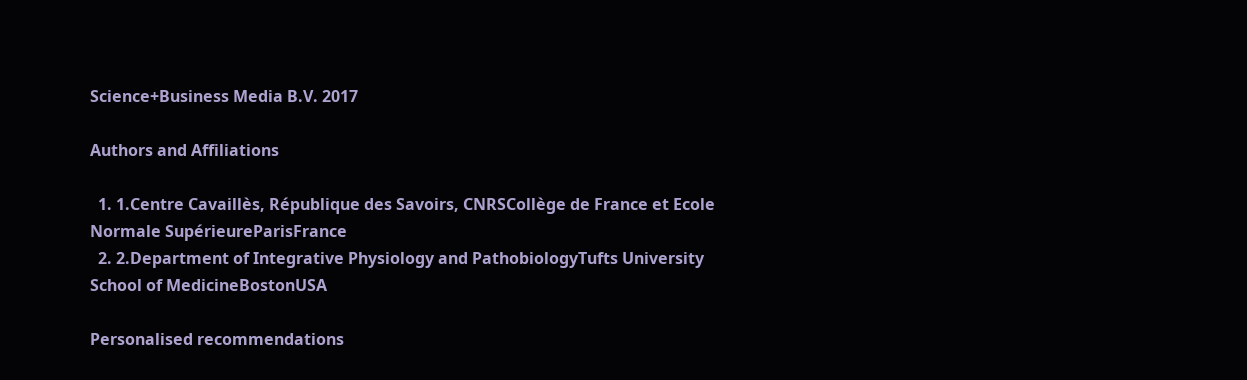Science+Business Media B.V. 2017

Authors and Affiliations

  1. 1.Centre Cavaillès, République des Savoirs, CNRSCollège de France et Ecole Normale SupérieureParisFrance
  2. 2.Department of Integrative Physiology and PathobiologyTufts University School of MedicineBostonUSA

Personalised recommendations